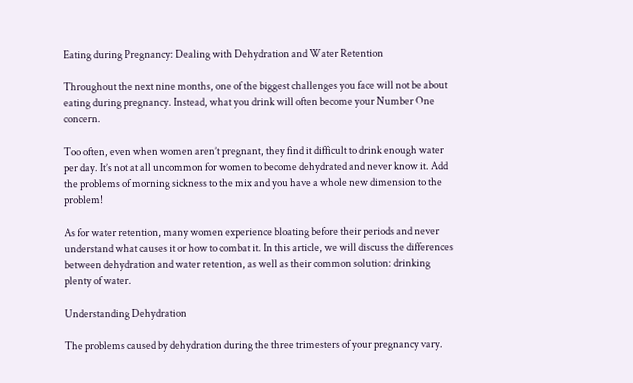Eating during Pregnancy: Dealing with Dehydration and Water Retention

Throughout the next nine months, one of the biggest challenges you face will not be about eating during pregnancy. Instead, what you drink will often become your Number One concern.

Too often, even when women aren’t pregnant, they find it difficult to drink enough water per day. It’s not at all uncommon for women to become dehydrated and never know it. Add the problems of morning sickness to the mix and you have a whole new dimension to the problem!

As for water retention, many women experience bloating before their periods and never understand what causes it or how to combat it. In this article, we will discuss the differences between dehydration and water retention, as well as their common solution: drinking plenty of water.

Understanding Dehydration

The problems caused by dehydration during the three trimesters of your pregnancy vary.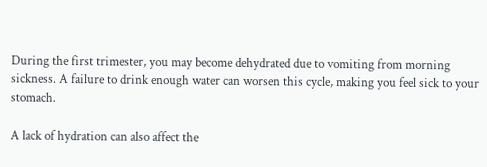During the first trimester, you may become dehydrated due to vomiting from morning sickness. A failure to drink enough water can worsen this cycle, making you feel sick to your stomach.

A lack of hydration can also affect the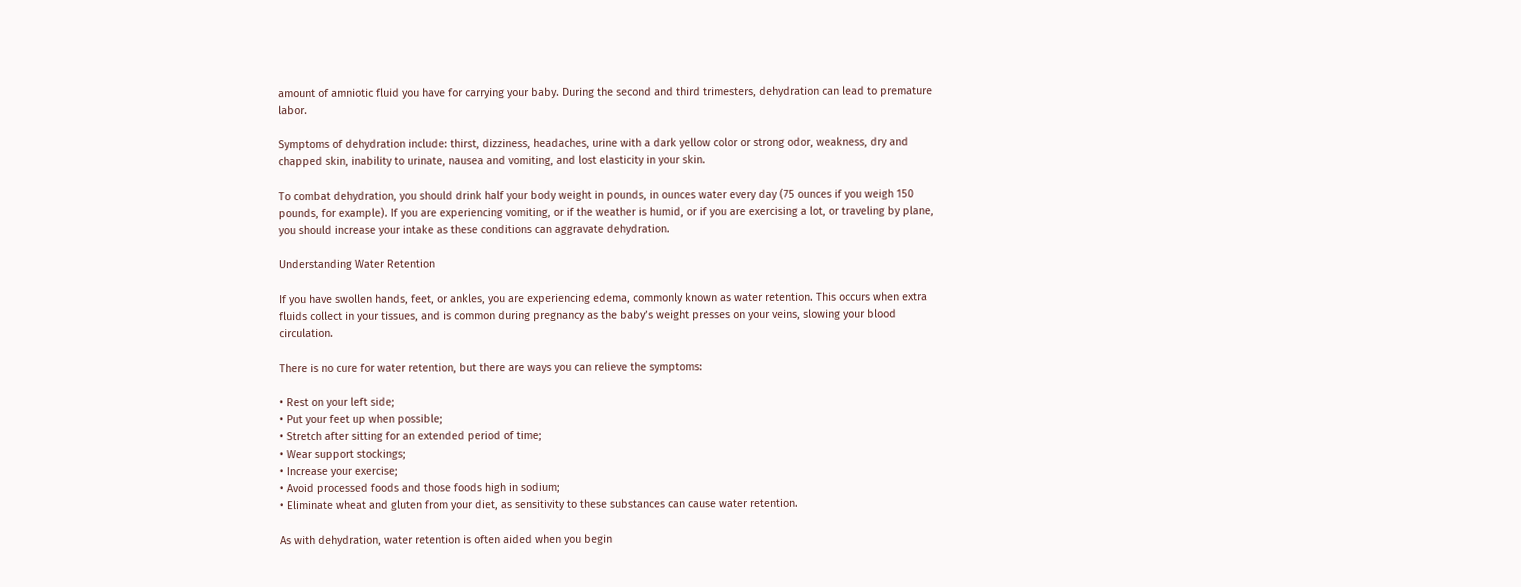amount of amniotic fluid you have for carrying your baby. During the second and third trimesters, dehydration can lead to premature labor.

Symptoms of dehydration include: thirst, dizziness, headaches, urine with a dark yellow color or strong odor, weakness, dry and chapped skin, inability to urinate, nausea and vomiting, and lost elasticity in your skin.

To combat dehydration, you should drink half your body weight in pounds, in ounces water every day (75 ounces if you weigh 150 pounds, for example). If you are experiencing vomiting, or if the weather is humid, or if you are exercising a lot, or traveling by plane, you should increase your intake as these conditions can aggravate dehydration.

Understanding Water Retention

If you have swollen hands, feet, or ankles, you are experiencing edema, commonly known as water retention. This occurs when extra fluids collect in your tissues, and is common during pregnancy as the baby’s weight presses on your veins, slowing your blood circulation.

There is no cure for water retention, but there are ways you can relieve the symptoms:

• Rest on your left side;
• Put your feet up when possible;
• Stretch after sitting for an extended period of time;
• Wear support stockings;
• Increase your exercise;
• Avoid processed foods and those foods high in sodium;
• Eliminate wheat and gluten from your diet, as sensitivity to these substances can cause water retention.

As with dehydration, water retention is often aided when you begin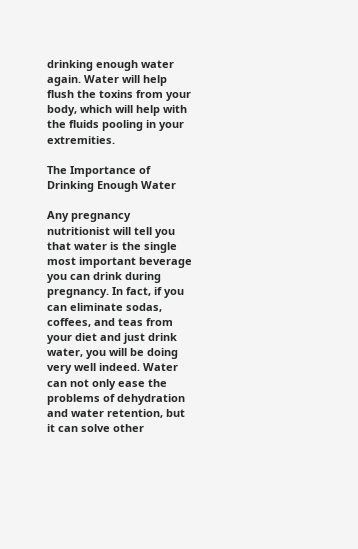drinking enough water again. Water will help flush the toxins from your body, which will help with the fluids pooling in your extremities.

The Importance of Drinking Enough Water

Any pregnancy nutritionist will tell you that water is the single most important beverage you can drink during pregnancy. In fact, if you can eliminate sodas, coffees, and teas from your diet and just drink water, you will be doing very well indeed. Water can not only ease the problems of dehydration and water retention, but it can solve other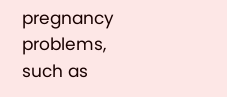pregnancy problems, such as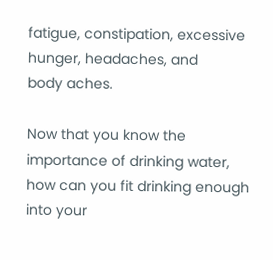fatigue, constipation, excessive hunger, headaches, and
body aches.

Now that you know the importance of drinking water, how can you fit drinking enough into your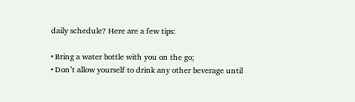daily schedule? Here are a few tips:

• Bring a water bottle with you on the go;
• Don’t allow yourself to drink any other beverage until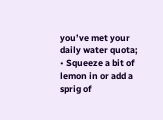you’ve met your daily water quota;
• Squeeze a bit of lemon in or add a sprig of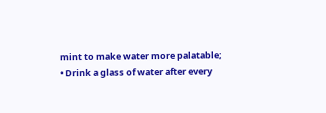mint to make water more palatable;
• Drink a glass of water after every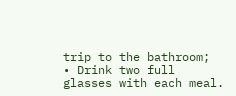trip to the bathroom;
• Drink two full glasses with each meal.